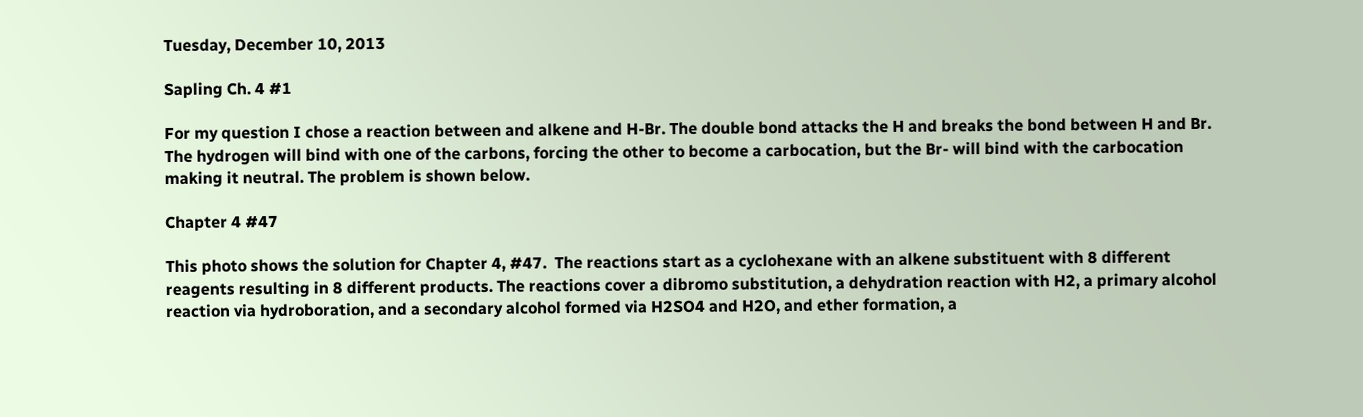Tuesday, December 10, 2013

Sapling Ch. 4 #1

For my question I chose a reaction between and alkene and H-Br. The double bond attacks the H and breaks the bond between H and Br. The hydrogen will bind with one of the carbons, forcing the other to become a carbocation, but the Br- will bind with the carbocation making it neutral. The problem is shown below.

Chapter 4 #47

This photo shows the solution for Chapter 4, #47.  The reactions start as a cyclohexane with an alkene substituent with 8 different reagents resulting in 8 different products. The reactions cover a dibromo substitution, a dehydration reaction with H2, a primary alcohol reaction via hydroboration, and a secondary alcohol formed via H2SO4 and H2O, and ether formation, a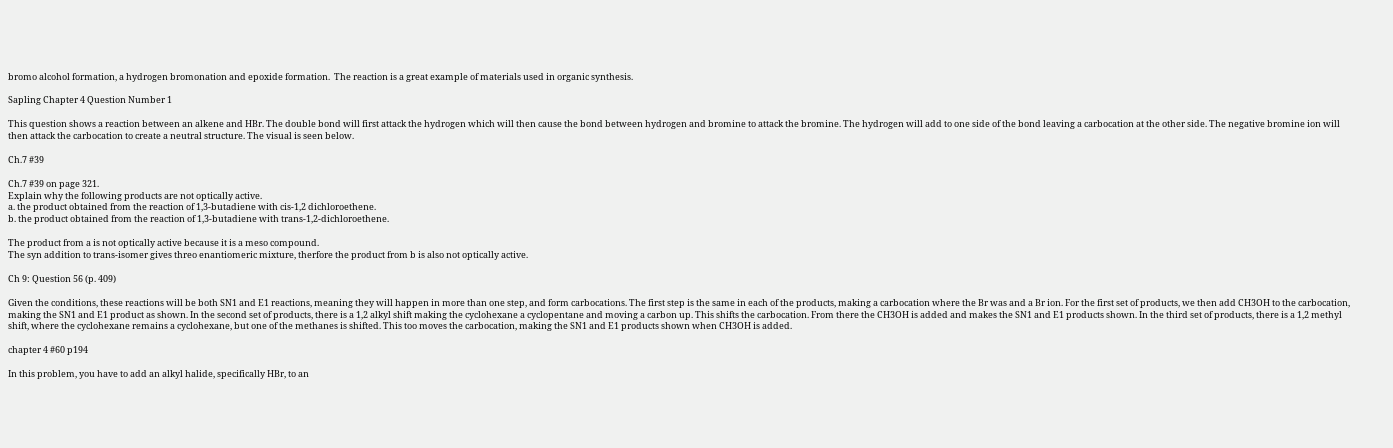bromo alcohol formation, a hydrogen bromonation and epoxide formation.  The reaction is a great example of materials used in organic synthesis.

Sapling Chapter 4 Question Number 1

This question shows a reaction between an alkene and HBr. The double bond will first attack the hydrogen which will then cause the bond between hydrogen and bromine to attack the bromine. The hydrogen will add to one side of the bond leaving a carbocation at the other side. The negative bromine ion will then attack the carbocation to create a neutral structure. The visual is seen below.

Ch.7 #39

Ch.7 #39 on page 321.
Explain why the following products are not optically active.
a. the product obtained from the reaction of 1,3-butadiene with cis-1,2 dichloroethene.
b. the product obtained from the reaction of 1,3-butadiene with trans-1,2-dichloroethene.

The product from a is not optically active because it is a meso compound.
The syn addition to trans-isomer gives threo enantiomeric mixture, therfore the product from b is also not optically active.

Ch 9: Question 56 (p. 409)

Given the conditions, these reactions will be both SN1 and E1 reactions, meaning they will happen in more than one step, and form carbocations. The first step is the same in each of the products, making a carbocation where the Br was and a Br ion. For the first set of products, we then add CH3OH to the carbocation, making the SN1 and E1 product as shown. In the second set of products, there is a 1,2 alkyl shift making the cyclohexane a cyclopentane and moving a carbon up. This shifts the carbocation. From there the CH3OH is added and makes the SN1 and E1 products shown. In the third set of products, there is a 1,2 methyl shift, where the cyclohexane remains a cyclohexane, but one of the methanes is shifted. This too moves the carbocation, making the SN1 and E1 products shown when CH3OH is added.

chapter 4 #60 p194

In this problem, you have to add an alkyl halide, specifically HBr, to an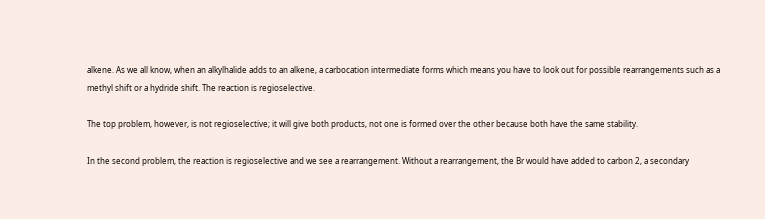alkene. As we all know, when an alkylhalide adds to an alkene, a carbocation intermediate forms which means you have to look out for possible rearrangements such as a methyl shift or a hydride shift. The reaction is regioselective.

The top problem, however, is not regioselective; it will give both products, not one is formed over the other because both have the same stability.

In the second problem, the reaction is regioselective and we see a rearrangement. Without a rearrangement, the Br would have added to carbon 2, a secondary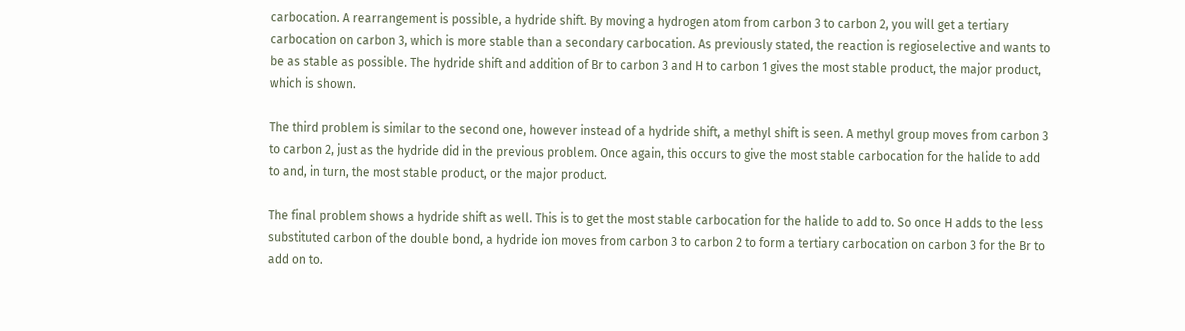carbocation. A rearrangement is possible, a hydride shift. By moving a hydrogen atom from carbon 3 to carbon 2, you will get a tertiary carbocation on carbon 3, which is more stable than a secondary carbocation. As previously stated, the reaction is regioselective and wants to be as stable as possible. The hydride shift and addition of Br to carbon 3 and H to carbon 1 gives the most stable product, the major product, which is shown.

The third problem is similar to the second one, however instead of a hydride shift, a methyl shift is seen. A methyl group moves from carbon 3 to carbon 2, just as the hydride did in the previous problem. Once again, this occurs to give the most stable carbocation for the halide to add to and, in turn, the most stable product, or the major product.

The final problem shows a hydride shift as well. This is to get the most stable carbocation for the halide to add to. So once H adds to the less substituted carbon of the double bond, a hydride ion moves from carbon 3 to carbon 2 to form a tertiary carbocation on carbon 3 for the Br to add on to.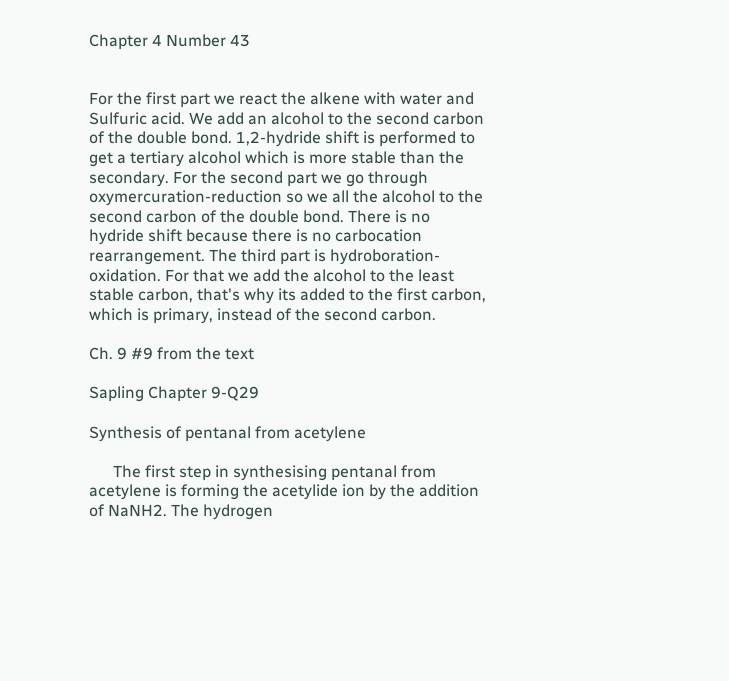Chapter 4 Number 43


For the first part we react the alkene with water and Sulfuric acid. We add an alcohol to the second carbon of the double bond. 1,2-hydride shift is performed to get a tertiary alcohol which is more stable than the secondary. For the second part we go through oxymercuration-reduction so we all the alcohol to the second carbon of the double bond. There is no hydride shift because there is no carbocation rearrangement. The third part is hydroboration-oxidation. For that we add the alcohol to the least stable carbon, that's why its added to the first carbon, which is primary, instead of the second carbon.

Ch. 9 #9 from the text

Sapling Chapter 9-Q29

Synthesis of pentanal from acetylene

      The first step in synthesising pentanal from acetylene is forming the acetylide ion by the addition of NaNH2. The hydrogen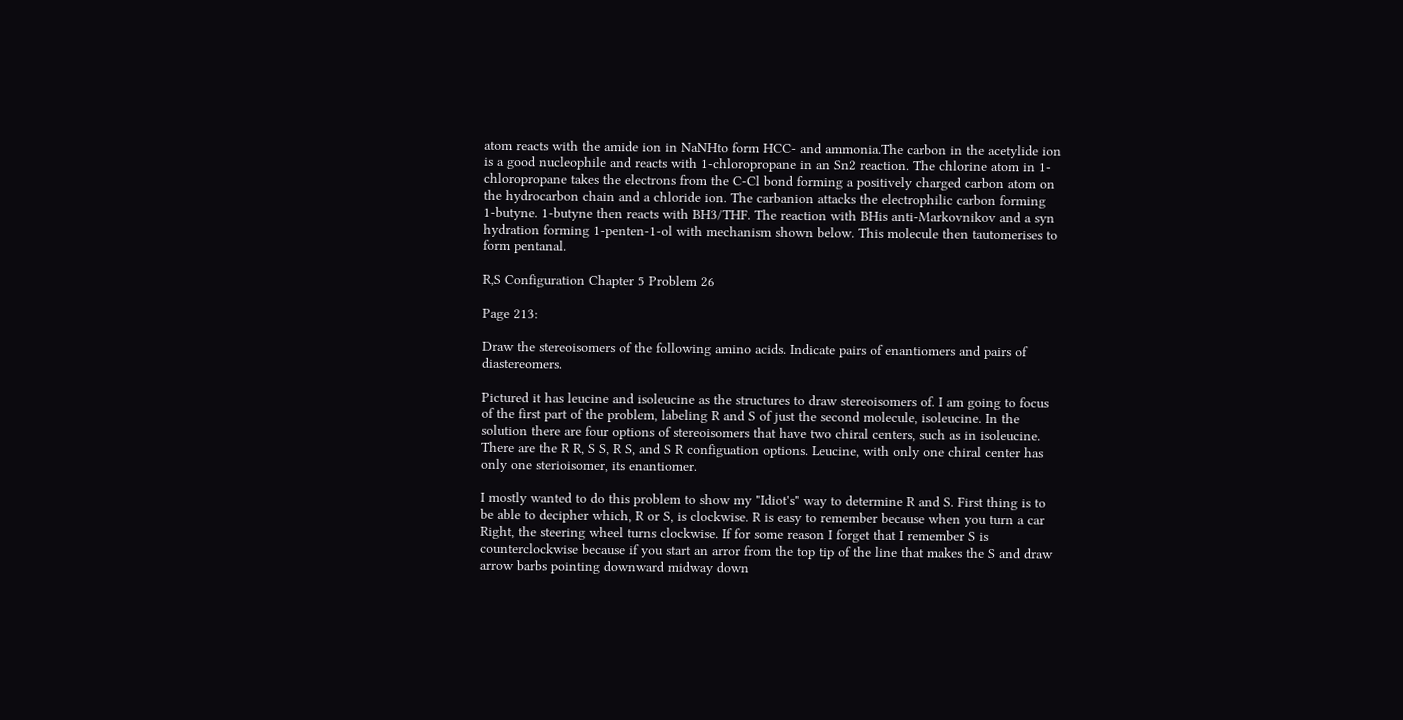atom reacts with the amide ion in NaNHto form HCC- and ammonia.The carbon in the acetylide ion is a good nucleophile and reacts with 1-chloropropane in an Sn2 reaction. The chlorine atom in 1-chloropropane takes the electrons from the C-Cl bond forming a positively charged carbon atom on the hydrocarbon chain and a chloride ion. The carbanion attacks the electrophilic carbon forming 1-butyne. 1-butyne then reacts with BH3/THF. The reaction with BHis anti-Markovnikov and a syn hydration forming 1-penten-1-ol with mechanism shown below. This molecule then tautomerises to form pentanal.

R,S Configuration Chapter 5 Problem 26

Page 213:

Draw the stereoisomers of the following amino acids. Indicate pairs of enantiomers and pairs of diastereomers.

Pictured it has leucine and isoleucine as the structures to draw stereoisomers of. I am going to focus of the first part of the problem, labeling R and S of just the second molecule, isoleucine. In the solution there are four options of stereoisomers that have two chiral centers, such as in isoleucine. There are the R R, S S, R S, and S R configuation options. Leucine, with only one chiral center has only one sterioisomer, its enantiomer.

I mostly wanted to do this problem to show my "Idiot's" way to determine R and S. First thing is to be able to decipher which, R or S, is clockwise. R is easy to remember because when you turn a car Right, the steering wheel turns clockwise. If for some reason I forget that I remember S is counterclockwise because if you start an arror from the top tip of the line that makes the S and draw arrow barbs pointing downward midway down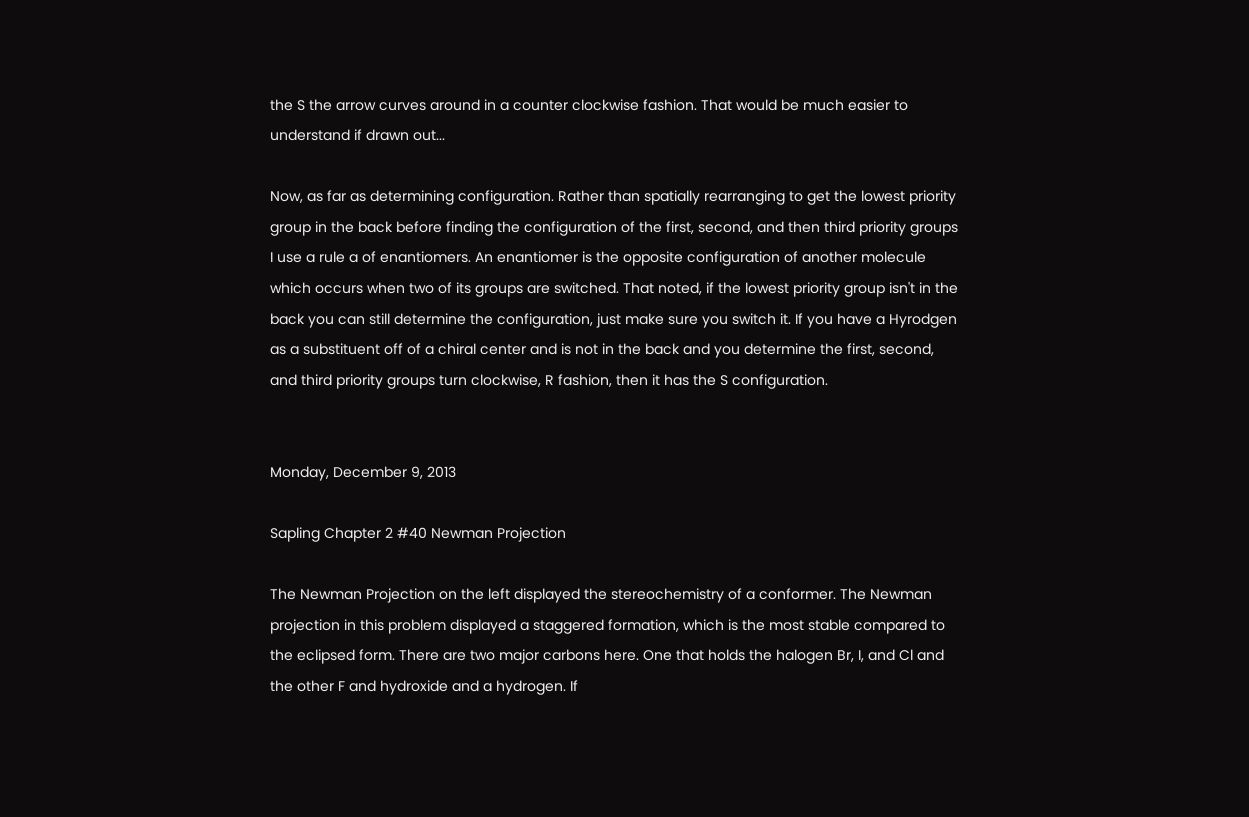the S the arrow curves around in a counter clockwise fashion. That would be much easier to understand if drawn out...

Now, as far as determining configuration. Rather than spatially rearranging to get the lowest priority group in the back before finding the configuration of the first, second, and then third priority groups I use a rule a of enantiomers. An enantiomer is the opposite configuration of another molecule which occurs when two of its groups are switched. That noted, if the lowest priority group isn't in the back you can still determine the configuration, just make sure you switch it. If you have a Hyrodgen as a substituent off of a chiral center and is not in the back and you determine the first, second, and third priority groups turn clockwise, R fashion, then it has the S configuration.


Monday, December 9, 2013

Sapling Chapter 2 #40 Newman Projection

The Newman Projection on the left displayed the stereochemistry of a conformer. The Newman projection in this problem displayed a staggered formation, which is the most stable compared to the eclipsed form. There are two major carbons here. One that holds the halogen Br, I, and Cl and the other F and hydroxide and a hydrogen. If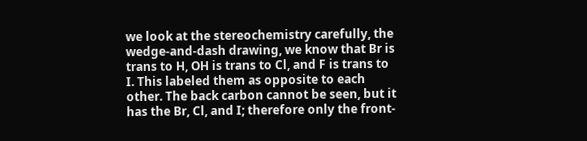we look at the stereochemistry carefully, the wedge-and-dash drawing, we know that Br is trans to H, OH is trans to Cl, and F is trans to I. This labeled them as opposite to each other. The back carbon cannot be seen, but it has the Br, Cl, and I; therefore only the front-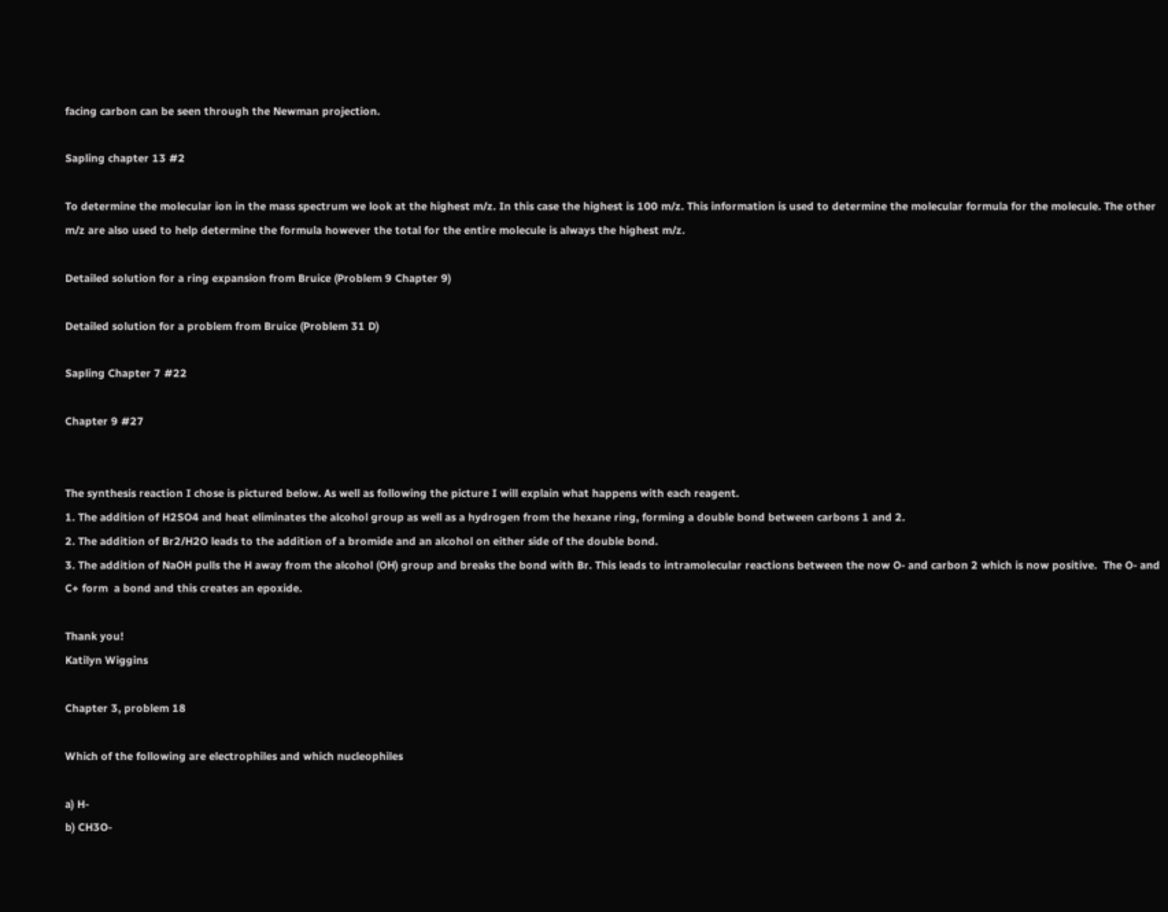facing carbon can be seen through the Newman projection.

Sapling chapter 13 #2

To determine the molecular ion in the mass spectrum we look at the highest m/z. In this case the highest is 100 m/z. This information is used to determine the molecular formula for the molecule. The other m/z are also used to help determine the formula however the total for the entire molecule is always the highest m/z.

Detailed solution for a ring expansion from Bruice (Problem 9 Chapter 9)

Detailed solution for a problem from Bruice (Problem 31 D)

Sapling Chapter 7 #22

Chapter 9 #27


The synthesis reaction I chose is pictured below. As well as following the picture I will explain what happens with each reagent.
1. The addition of H2SO4 and heat eliminates the alcohol group as well as a hydrogen from the hexane ring, forming a double bond between carbons 1 and 2.
2. The addition of Br2/H2O leads to the addition of a bromide and an alcohol on either side of the double bond.
3. The addition of NaOH pulls the H away from the alcohol (OH) group and breaks the bond with Br. This leads to intramolecular reactions between the now O- and carbon 2 which is now positive.  The O- and C+ form  a bond and this creates an epoxide.

Thank you!
Katilyn Wiggins

Chapter 3, problem 18

Which of the following are electrophiles and which nucleophiles

a) H-
b) CH3O-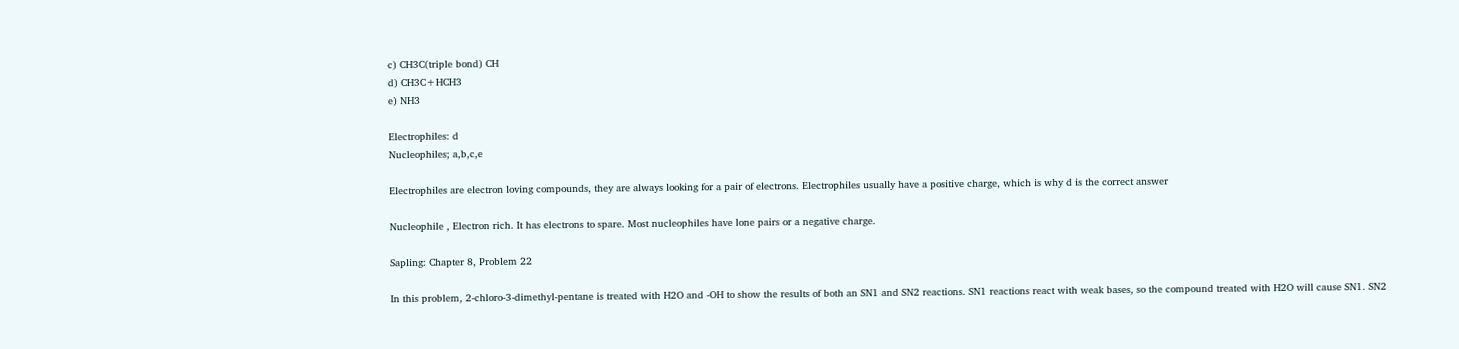c) CH3C(triple bond) CH
d) CH3C+HCH3
e) NH3

Electrophiles: d
Nucleophiles; a,b,c,e

Electrophiles are electron loving compounds, they are always looking for a pair of electrons. Electrophiles usually have a positive charge, which is why d is the correct answer

Nucleophile , Electron rich. It has electrons to spare. Most nucleophiles have lone pairs or a negative charge.

Sapling: Chapter 8, Problem 22

In this problem, 2-chloro-3-dimethyl-pentane is treated with H2O and -OH to show the results of both an SN1 and SN2 reactions. SN1 reactions react with weak bases, so the compound treated with H2O will cause SN1. SN2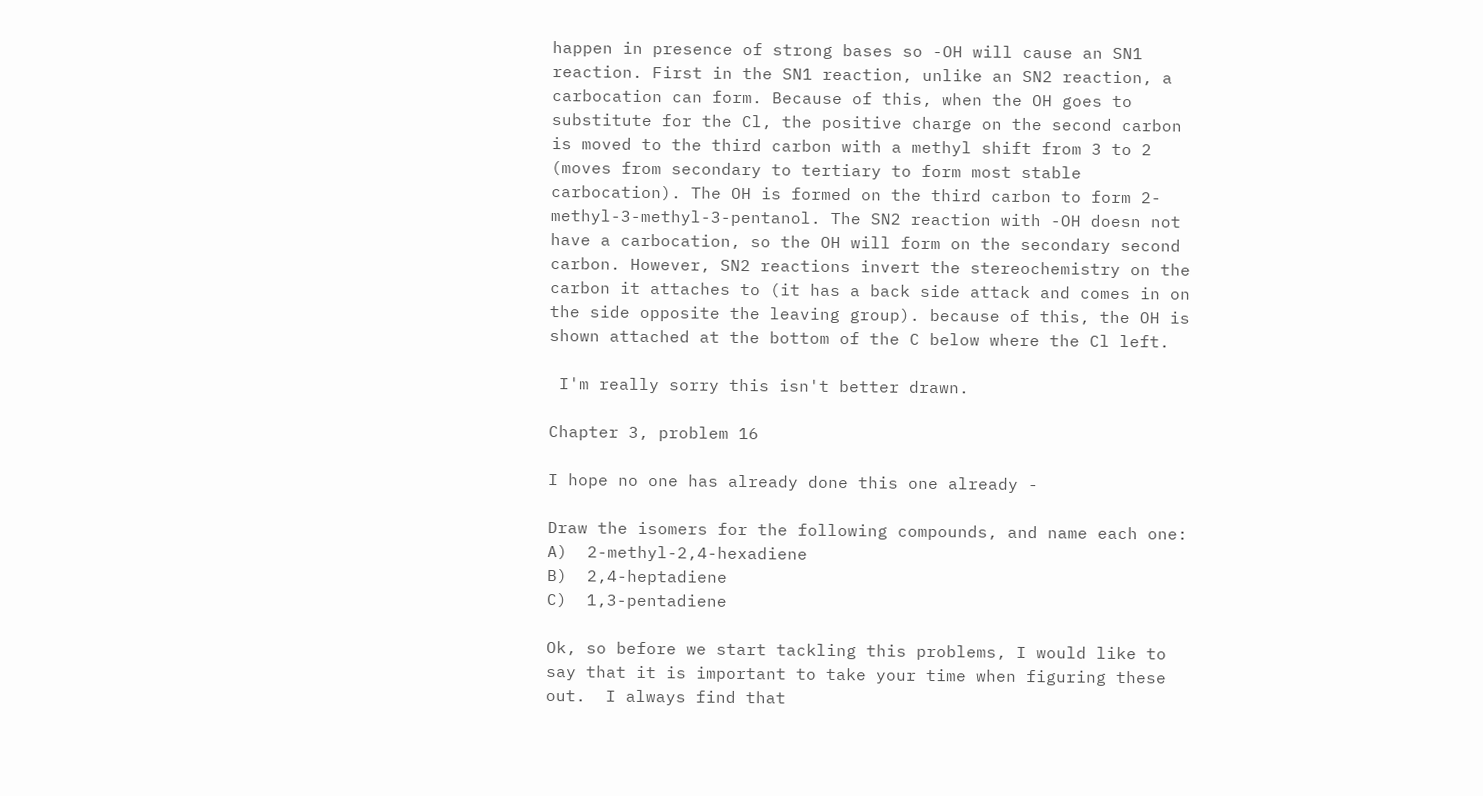happen in presence of strong bases so -OH will cause an SN1 reaction. First in the SN1 reaction, unlike an SN2 reaction, a carbocation can form. Because of this, when the OH goes to substitute for the Cl, the positive charge on the second carbon is moved to the third carbon with a methyl shift from 3 to 2 (moves from secondary to tertiary to form most stable carbocation). The OH is formed on the third carbon to form 2-methyl-3-methyl-3-pentanol. The SN2 reaction with -OH doesn not have a carbocation, so the OH will form on the secondary second carbon. However, SN2 reactions invert the stereochemistry on the carbon it attaches to (it has a back side attack and comes in on the side opposite the leaving group). because of this, the OH is shown attached at the bottom of the C below where the Cl left.

 I'm really sorry this isn't better drawn.

Chapter 3, problem 16

I hope no one has already done this one already -

Draw the isomers for the following compounds, and name each one:
A)  2-methyl-2,4-hexadiene
B)  2,4-heptadiene
C)  1,3-pentadiene

Ok, so before we start tackling this problems, I would like to say that it is important to take your time when figuring these out.  I always find that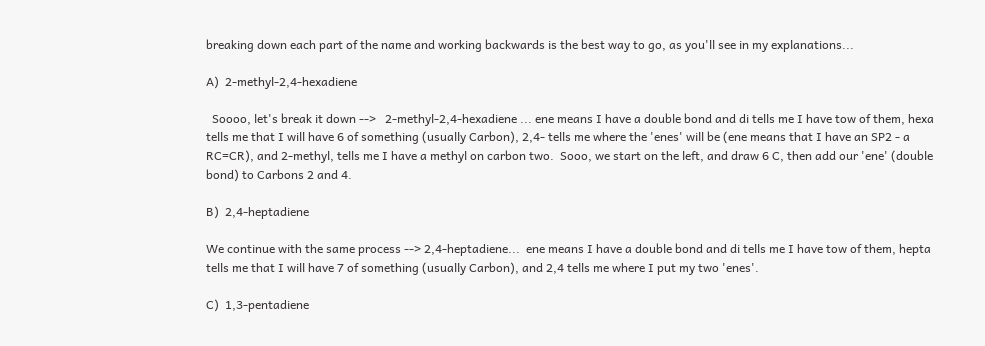breaking down each part of the name and working backwards is the best way to go, as you'll see in my explanations...

A)  2-methyl-2,4-hexadiene

  Soooo, let's break it down -->   2-methyl-2,4-hexadiene ... ene means I have a double bond and di tells me I have tow of them, hexa tells me that I will have 6 of something (usually Carbon), 2,4- tells me where the 'enes' will be (ene means that I have an SP2 - a RC=CR), and 2-methyl, tells me I have a methyl on carbon two.  Sooo, we start on the left, and draw 6 C, then add our 'ene' (double bond) to Carbons 2 and 4.

B)  2,4-heptadiene

We continue with the same process --> 2,4-heptadiene...  ene means I have a double bond and di tells me I have tow of them, hepta tells me that I will have 7 of something (usually Carbon), and 2,4 tells me where I put my two 'enes'.

C)  1,3-pentadiene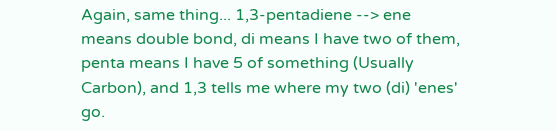Again, same thing... 1,3-pentadiene --> ene means double bond, di means I have two of them, penta means I have 5 of something (Usually Carbon), and 1,3 tells me where my two (di) 'enes' go.